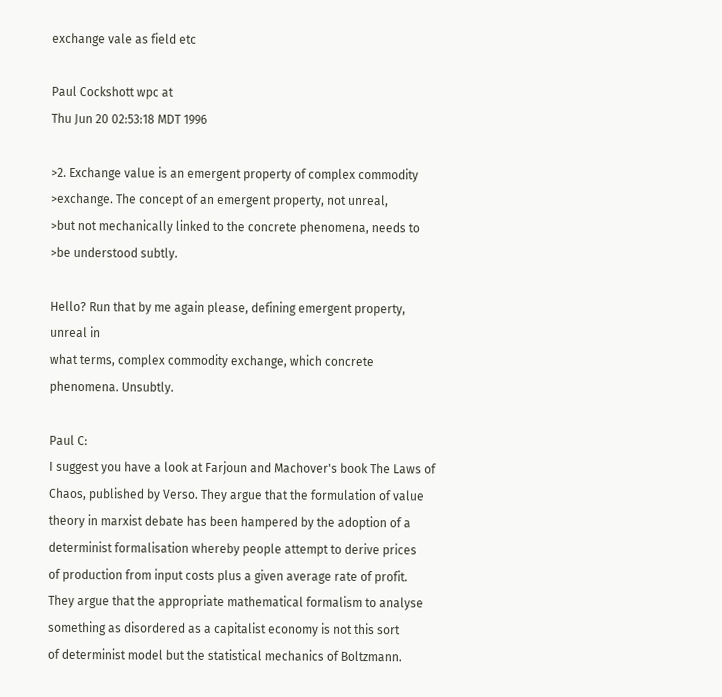exchange vale as field etc

Paul Cockshott wpc at
Thu Jun 20 02:53:18 MDT 1996

>2. Exchange value is an emergent property of complex commodity
>exchange. The concept of an emergent property, not unreal,
>but not mechanically linked to the concrete phenomena, needs to
>be understood subtly.

Hello? Run that by me again please, defining emergent property, unreal in
what terms, complex commodity exchange, which concrete phenomena. Unsubtly.

Paul C:
I suggest you have a look at Farjoun and Machover's book The Laws of
Chaos, published by Verso. They argue that the formulation of value
theory in marxist debate has been hampered by the adoption of a
determinist formalisation whereby people attempt to derive prices
of production from input costs plus a given average rate of profit.
They argue that the appropriate mathematical formalism to analyse
something as disordered as a capitalist economy is not this sort
of determinist model but the statistical mechanics of Boltzmann.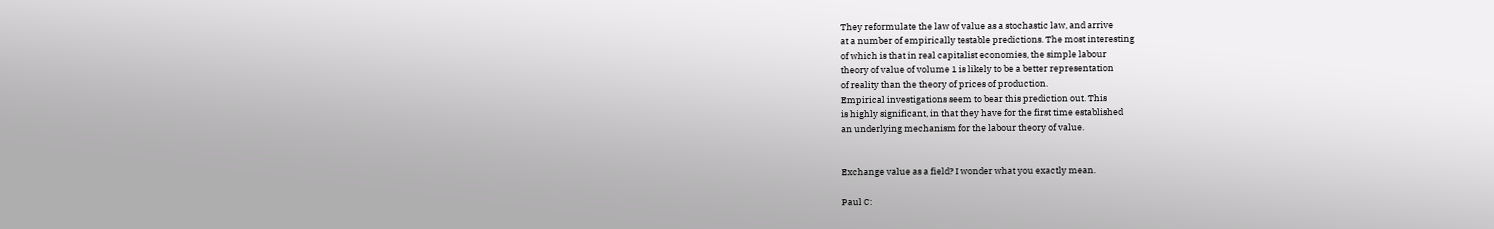They reformulate the law of value as a stochastic law, and arrive
at a number of empirically testable predictions. The most interesting
of which is that in real capitalist economies, the simple labour
theory of value of volume 1 is likely to be a better representation
of reality than the theory of prices of production.
Empirical investigations seem to bear this prediction out. This
is highly significant, in that they have for the first time established
an underlying mechanism for the labour theory of value.


Exchange value as a field? I wonder what you exactly mean.

Paul C: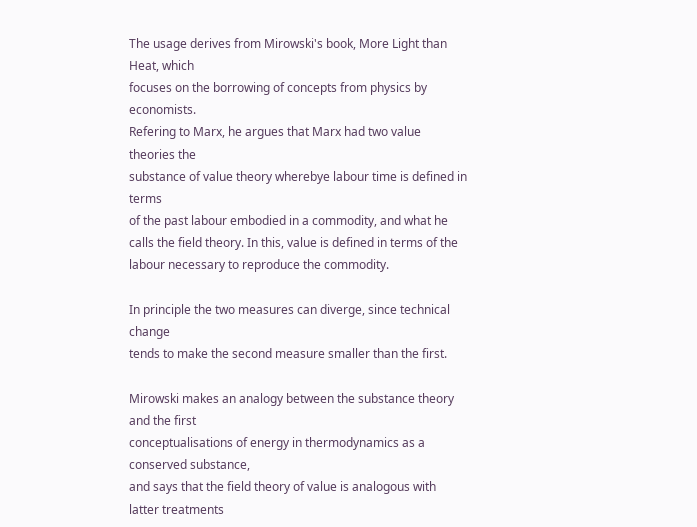The usage derives from Mirowski's book, More Light than Heat, which
focuses on the borrowing of concepts from physics by economists.
Refering to Marx, he argues that Marx had two value theories the
substance of value theory wherebye labour time is defined in terms
of the past labour embodied in a commodity, and what he
calls the field theory. In this, value is defined in terms of the
labour necessary to reproduce the commodity.

In principle the two measures can diverge, since technical change
tends to make the second measure smaller than the first.

Mirowski makes an analogy between the substance theory and the first
conceptualisations of energy in thermodynamics as a conserved substance,
and says that the field theory of value is analogous with latter treatments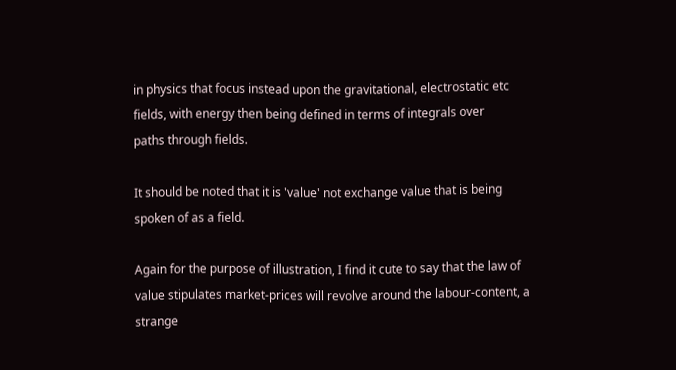in physics that focus instead upon the gravitational, electrostatic etc
fields, with energy then being defined in terms of integrals over
paths through fields.

It should be noted that it is 'value' not exchange value that is being
spoken of as a field.

Again for the purpose of illustration, I find it cute to say that the law of
value stipulates market-prices will revolve around the labour-content, a
strange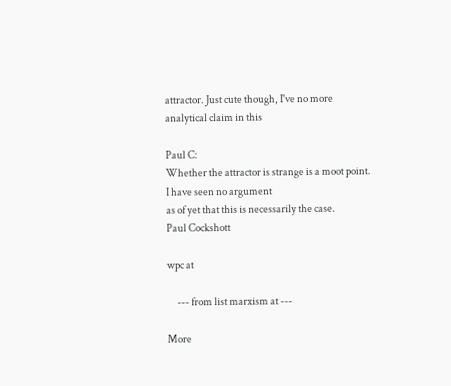attractor. Just cute though, I've no more analytical claim in this

Paul C:
Whether the attractor is strange is a moot point. I have seen no argument
as of yet that this is necessarily the case.
Paul Cockshott

wpc at

     --- from list marxism at ---

More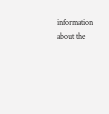information about the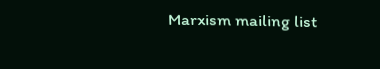Marxism mailing list